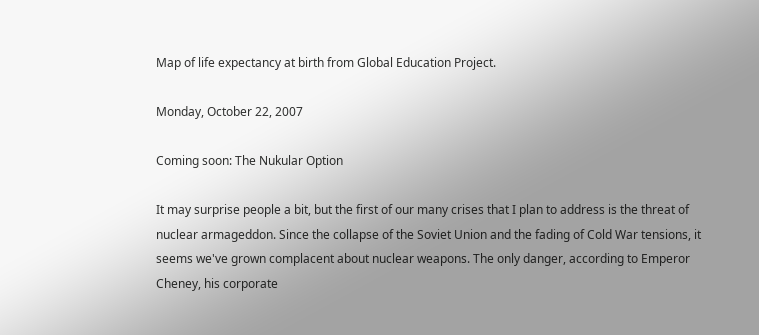Map of life expectancy at birth from Global Education Project.

Monday, October 22, 2007

Coming soon: The Nukular Option

It may surprise people a bit, but the first of our many crises that I plan to address is the threat of nuclear armageddon. Since the collapse of the Soviet Union and the fading of Cold War tensions, it seems we've grown complacent about nuclear weapons. The only danger, according to Emperor Cheney, his corporate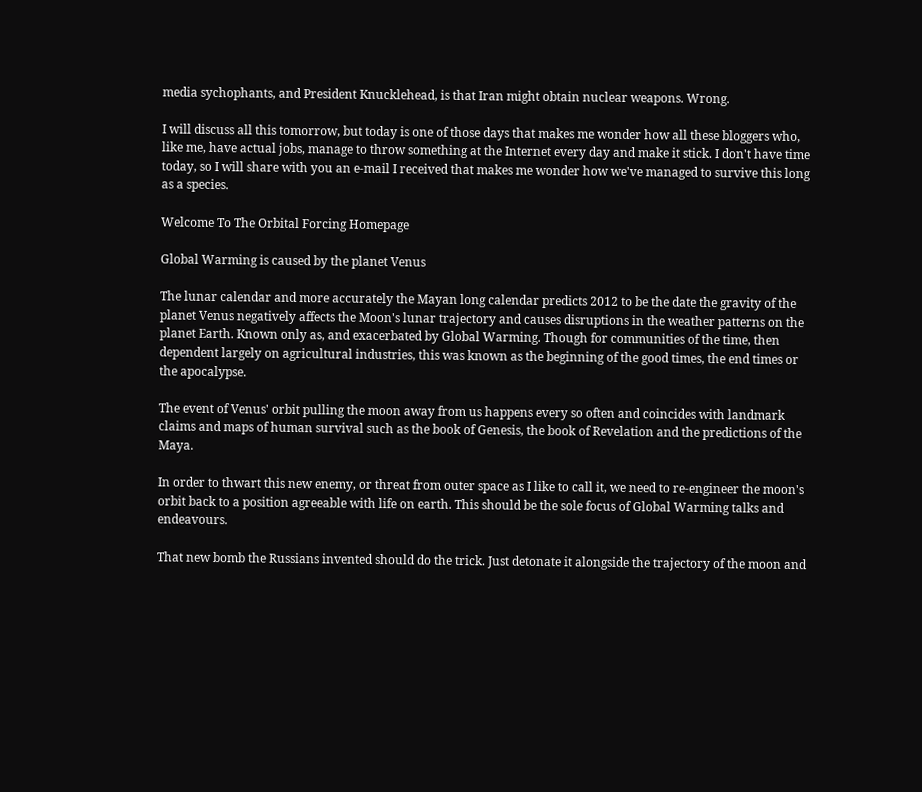media sychophants, and President Knucklehead, is that Iran might obtain nuclear weapons. Wrong.

I will discuss all this tomorrow, but today is one of those days that makes me wonder how all these bloggers who, like me, have actual jobs, manage to throw something at the Internet every day and make it stick. I don't have time today, so I will share with you an e-mail I received that makes me wonder how we've managed to survive this long as a species.

Welcome To The Orbital Forcing Homepage

Global Warming is caused by the planet Venus

The lunar calendar and more accurately the Mayan long calendar predicts 2012 to be the date the gravity of the planet Venus negatively affects the Moon's lunar trajectory and causes disruptions in the weather patterns on the planet Earth. Known only as, and exacerbated by Global Warming. Though for communities of the time, then dependent largely on agricultural industries, this was known as the beginning of the good times, the end times or the apocalypse.

The event of Venus' orbit pulling the moon away from us happens every so often and coincides with landmark claims and maps of human survival such as the book of Genesis, the book of Revelation and the predictions of the Maya.

In order to thwart this new enemy, or threat from outer space as I like to call it, we need to re-engineer the moon's orbit back to a position agreeable with life on earth. This should be the sole focus of Global Warming talks and endeavours.

That new bomb the Russians invented should do the trick. Just detonate it alongside the trajectory of the moon and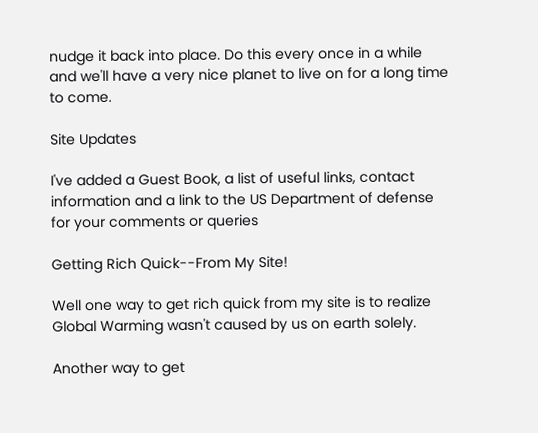nudge it back into place. Do this every once in a while and we'll have a very nice planet to live on for a long time to come.

Site Updates

I've added a Guest Book, a list of useful links, contact information and a link to the US Department of defense for your comments or queries

Getting Rich Quick--From My Site!

Well one way to get rich quick from my site is to realize Global Warming wasn't caused by us on earth solely.

Another way to get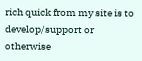rich quick from my site is to develop/support or otherwise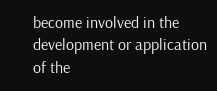become involved in the development or application of the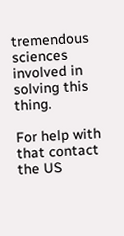tremendous sciences involved in solving this thing.

For help with that contact the US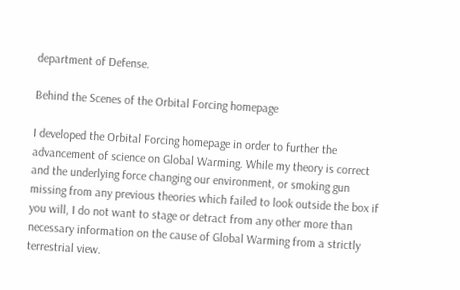department of Defense.

Behind the Scenes of the Orbital Forcing homepage

I developed the Orbital Forcing homepage in order to further the advancement of science on Global Warming. While my theory is correct and the underlying force changing our environment, or smoking gun missing from any previous theories which failed to look outside the box if you will, I do not want to stage or detract from any other more than necessary information on the cause of Global Warming from a strictly terrestrial view.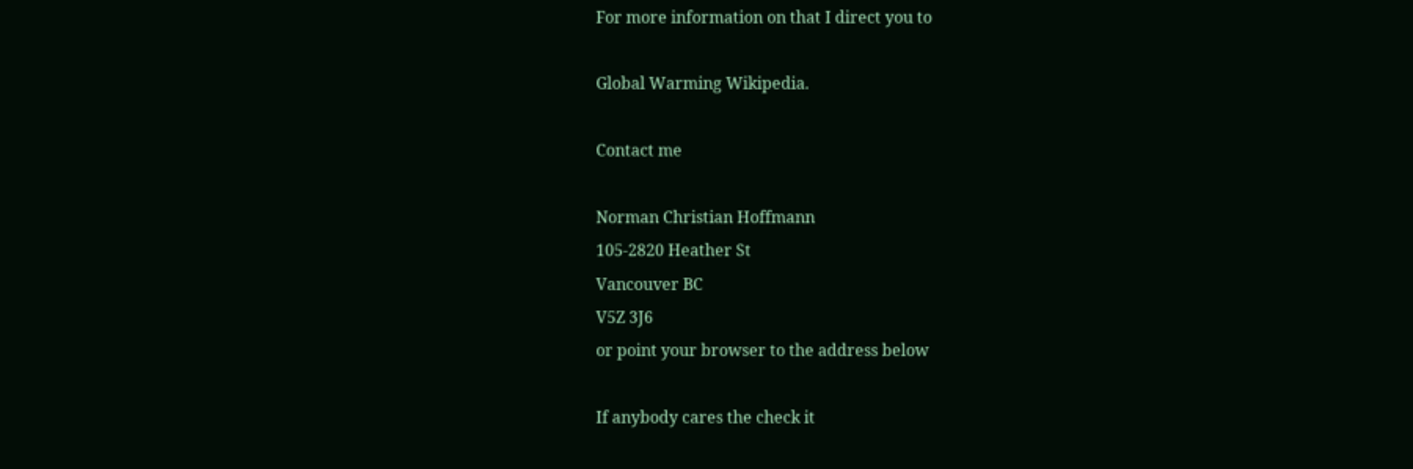For more information on that I direct you to

Global Warming Wikipedia.

Contact me

Norman Christian Hoffmann
105-2820 Heather St
Vancouver BC
V5Z 3J6
or point your browser to the address below

If anybody cares the check it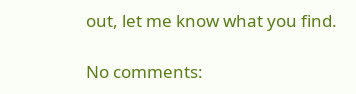out, let me know what you find.

No comments: